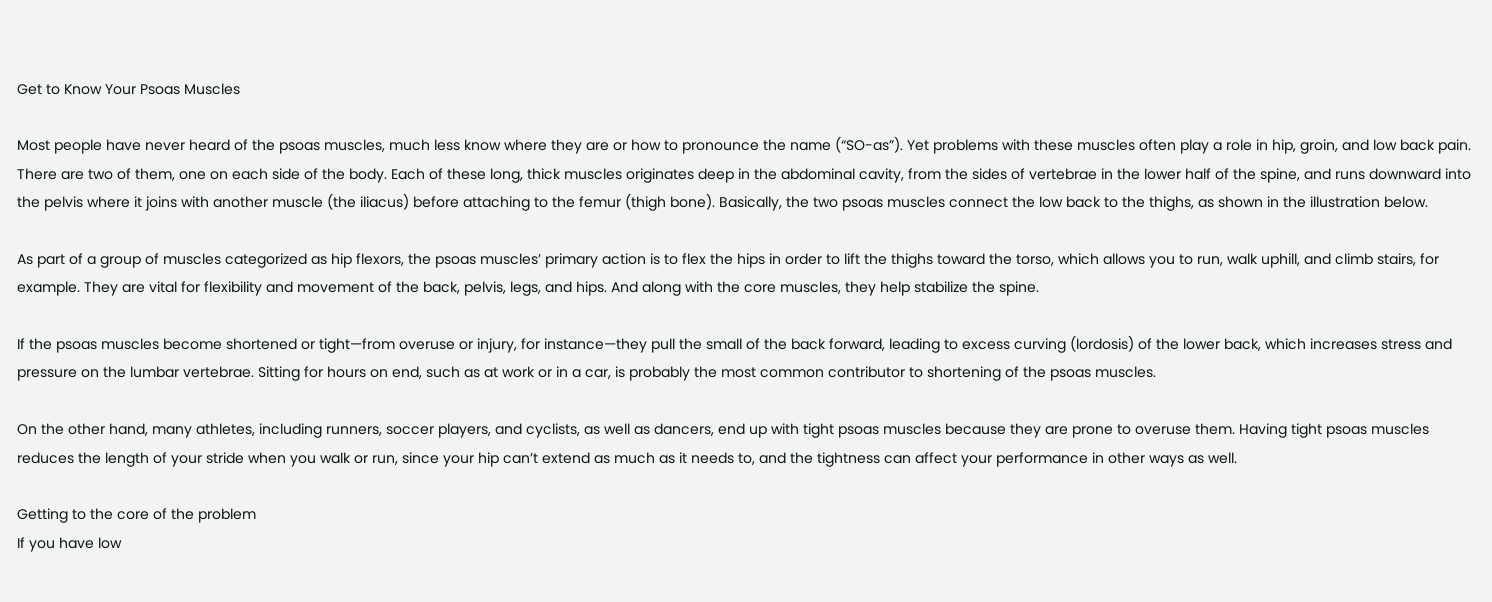Get to Know Your Psoas Muscles

Most people have never heard of the psoas muscles, much less know where they are or how to pronounce the name (“SO-as”). Yet problems with these muscles often play a role in hip, groin, and low back pain. There are two of them, one on each side of the body. Each of these long, thick muscles originates deep in the abdominal cavity, from the sides of vertebrae in the lower half of the spine, and runs downward into the pelvis where it joins with another muscle (the iliacus) before attaching to the femur (thigh bone). Basically, the two psoas muscles connect the low back to the thighs, as shown in the illustration below.

As part of a group of muscles categorized as hip flexors, the psoas muscles’ primary action is to flex the hips in order to lift the thighs toward the torso, which allows you to run, walk uphill, and climb stairs, for example. They are vital for flexibility and movement of the back, pelvis, legs, and hips. And along with the core muscles, they help stabilize the spine.

If the psoas muscles become shortened or tight—from overuse or injury, for instance—they pull the small of the back forward, leading to excess curving (lordosis) of the lower back, which increases stress and pressure on the lumbar vertebrae. Sitting for hours on end, such as at work or in a car, is probably the most common contributor to shortening of the psoas muscles.

On the other hand, many athletes, including runners, soccer players, and cyclists, as well as dancers, end up with tight psoas muscles because they are prone to overuse them. Having tight psoas muscles reduces the length of your stride when you walk or run, since your hip can’t extend as much as it needs to, and the tightness can affect your performance in other ways as well.

Getting to the core of the problem
If you have low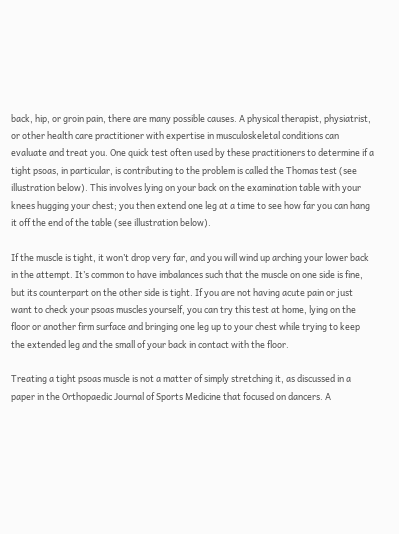back, hip, or groin pain, there are many possible causes. A physical therapist, physiatrist, or other health care practitioner with expertise in musculoskeletal conditions can evaluate and treat you. One quick test often used by these practitioners to determine if a tight psoas, in particular, is contributing to the problem is called the Thomas test (see illustration below). This involves lying on your back on the examination table with your knees hugging your chest; you then extend one leg at a time to see how far you can hang it off the end of the table (see illustration below).

If the muscle is tight, it won’t drop very far, and you will wind up arching your lower back in the attempt. It’s common to have imbalances such that the muscle on one side is fine, but its counterpart on the other side is tight. If you are not having acute pain or just want to check your psoas muscles yourself, you can try this test at home, lying on the floor or another firm surface and bringing one leg up to your chest while trying to keep the extended leg and the small of your back in contact with the floor.

Treating a tight psoas muscle is not a matter of simply stretching it, as discussed in a paper in the Orthopaedic Journal of Sports Medicine that focused on dancers. A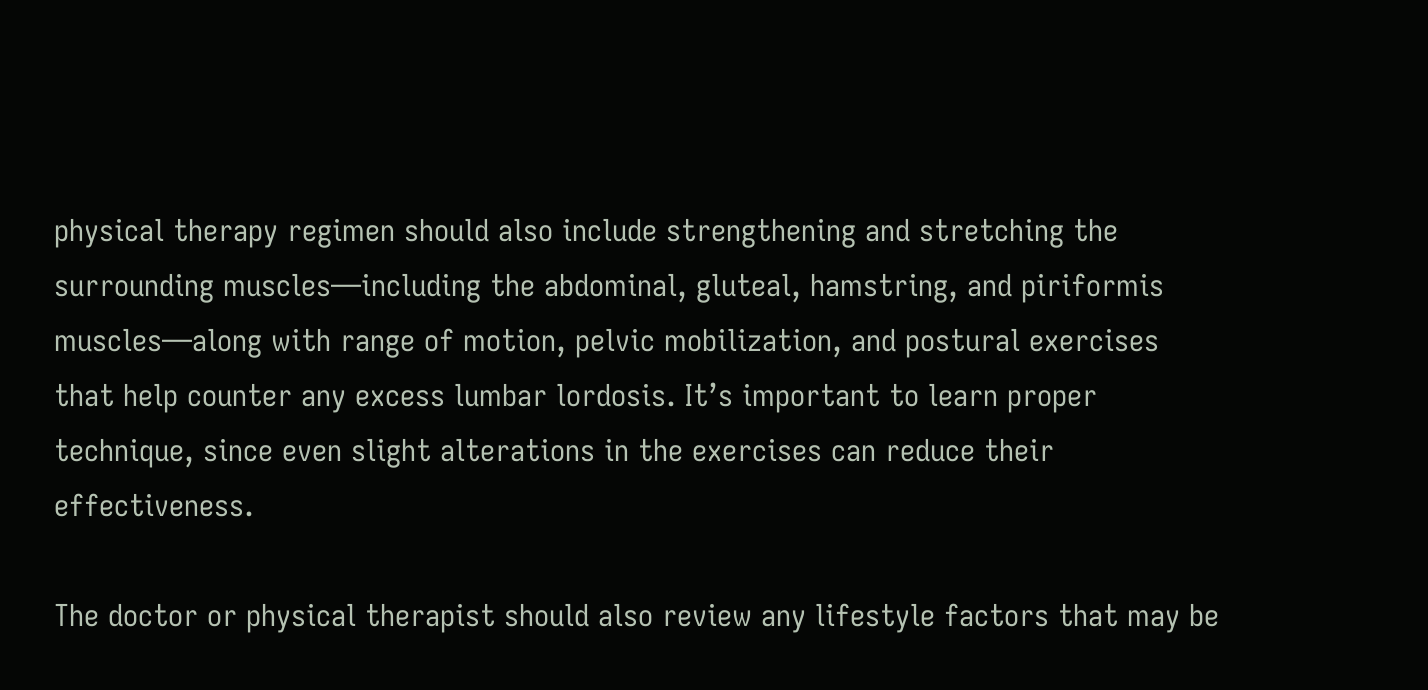physical therapy regimen should also include strengthening and stretching the surrounding muscles—including the abdominal, gluteal, hamstring, and piriformis muscles—along with range of motion, pelvic mobilization, and postural exercises that help counter any excess lumbar lordosis. It’s important to learn proper technique, since even slight alterations in the exercises can reduce their effectiveness.

The doctor or physical therapist should also review any lifestyle factors that may be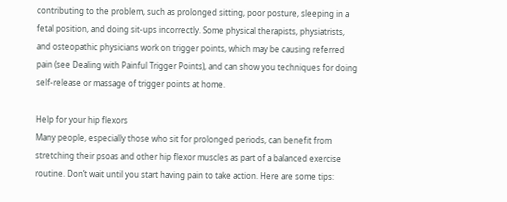contributing to the problem, such as prolonged sitting, poor posture, sleeping in a fetal position, and doing sit-ups incorrectly. Some physical therapists, physiatrists, and osteopathic physicians work on trigger points, which may be causing referred pain (see Dealing with Painful Trigger Points), and can show you techniques for doing self-release or massage of trigger points at home.

Help for your hip flexors
Many people, especially those who sit for prolonged periods, can benefit from stretching their psoas and other hip flexor muscles as part of a balanced exercise routine. Don’t wait until you start having pain to take action. Here are some tips: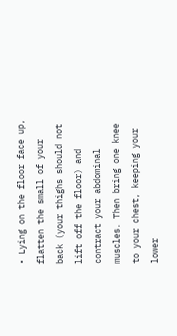• Lying on the floor face up, flatten the small of your back (your thighs should not lift off the floor) and contract your abdominal muscles. Then bring one knee to your chest, keeping your lower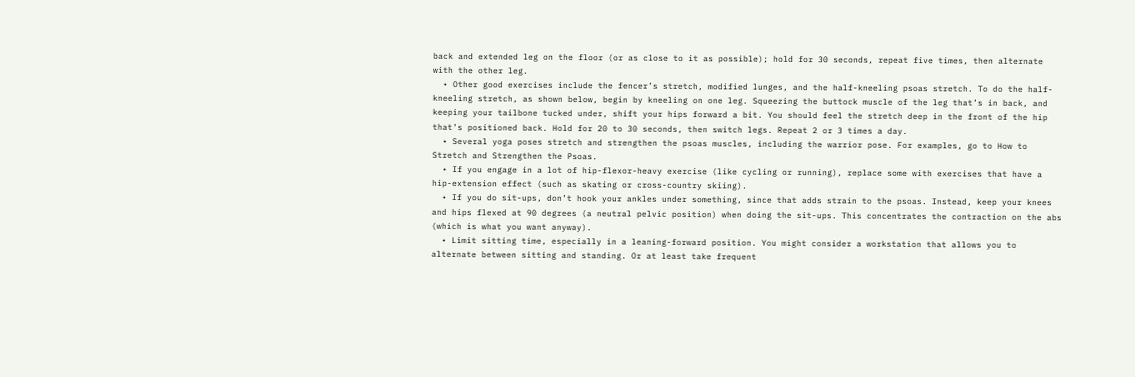back and extended leg on the floor (or as close to it as possible); hold for 30 seconds, repeat five times, then alternate with the other leg.
  • Other good exercises include the fencer’s stretch, modified lunges, and the half-kneeling psoas stretch. To do the half-kneeling stretch, as shown below, begin by kneeling on one leg. Squeezing the buttock muscle of the leg that’s in back, and keeping your tailbone tucked under, shift your hips forward a bit. You should feel the stretch deep in the front of the hip that’s positioned back. Hold for 20 to 30 seconds, then switch legs. Repeat 2 or 3 times a day.
  • Several yoga poses stretch and strengthen the psoas muscles, including the warrior pose. For examples, go to How to Stretch and Strengthen the Psoas.
  • If you engage in a lot of hip-flexor-heavy exercise (like cycling or running), replace some with exercises that have a hip-extension effect (such as skating or cross-country skiing).
  • If you do sit-ups, don’t hook your ankles under something, since that adds strain to the psoas. Instead, keep your knees and hips flexed at 90 degrees (a neutral pelvic position) when doing the sit-ups. This concentrates the contraction on the abs (which is what you want anyway).
  • Limit sitting time, especially in a leaning-forward position. You might consider a workstation that allows you to alternate between sitting and standing. Or at least take frequent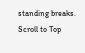standing breaks.
Scroll to Top